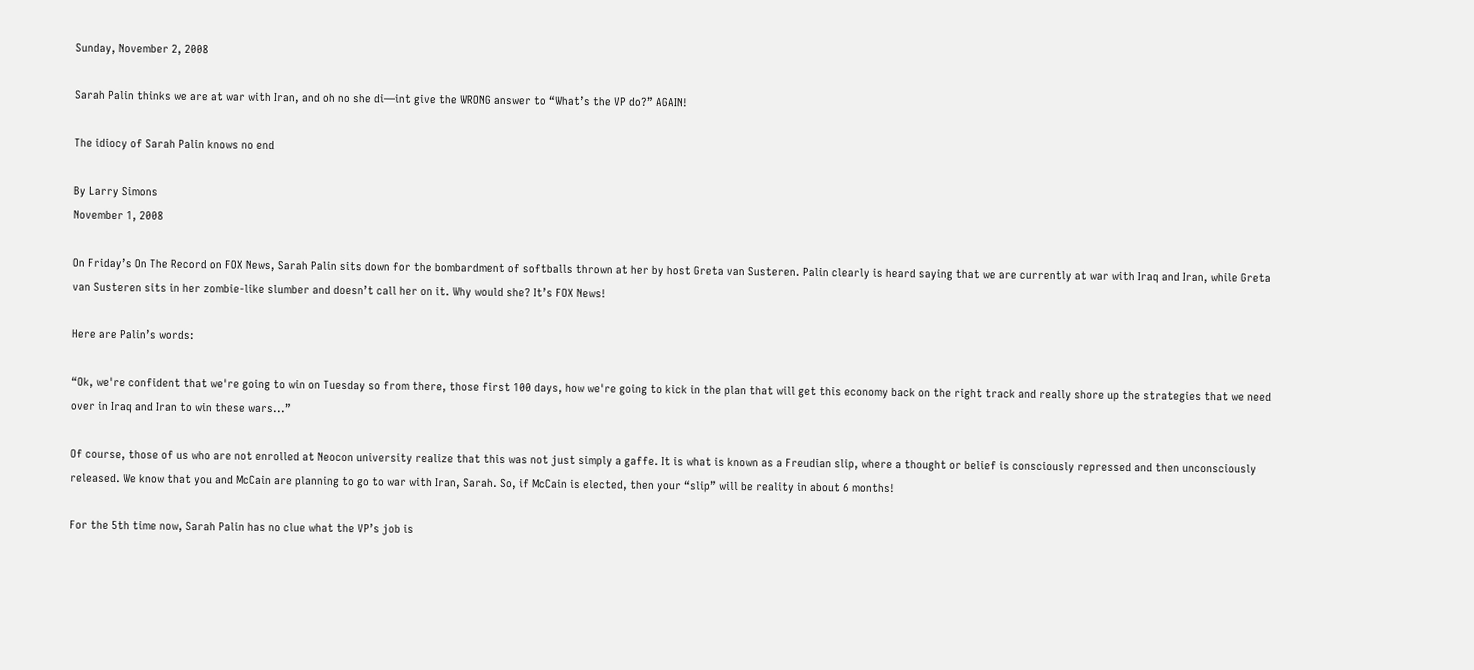Sunday, November 2, 2008

Sarah Palin thinks we are at war with Iran, and oh no she di—int give the WRONG answer to “What’s the VP do?” AGAIN!

The idiocy of Sarah Palin knows no end

By Larry Simons
November 1, 2008

On Friday’s On The Record on FOX News, Sarah Palin sits down for the bombardment of softballs thrown at her by host Greta van Susteren. Palin clearly is heard saying that we are currently at war with Iraq and Iran, while Greta van Susteren sits in her zombie-like slumber and doesn’t call her on it. Why would she? It’s FOX News!

Here are Palin’s words:

“Ok, we're confident that we're going to win on Tuesday so from there, those first 100 days, how we're going to kick in the plan that will get this economy back on the right track and really shore up the strategies that we need over in Iraq and Iran to win these wars...”

Of course, those of us who are not enrolled at Neocon university realize that this was not just simply a gaffe. It is what is known as a Freudian slip, where a thought or belief is consciously repressed and then unconsciously released. We know that you and McCain are planning to go to war with Iran, Sarah. So, if McCain is elected, then your “slip” will be reality in about 6 months!

For the 5th time now, Sarah Palin has no clue what the VP’s job is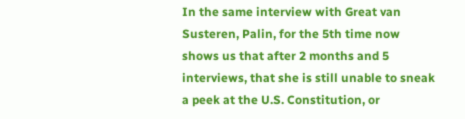In the same interview with Great van Susteren, Palin, for the 5th time now shows us that after 2 months and 5 interviews, that she is still unable to sneak a peek at the U.S. Constitution, or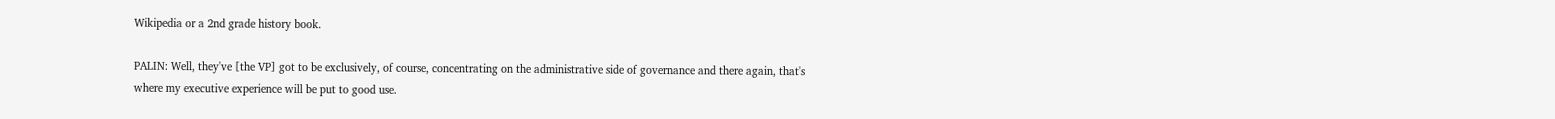Wikipedia or a 2nd grade history book.

PALIN: Well, they've [the VP] got to be exclusively, of course, concentrating on the administrative side of governance and there again, that's where my executive experience will be put to good use.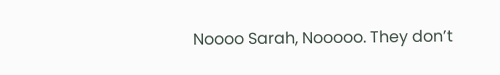Noooo Sarah, Nooooo. They don’t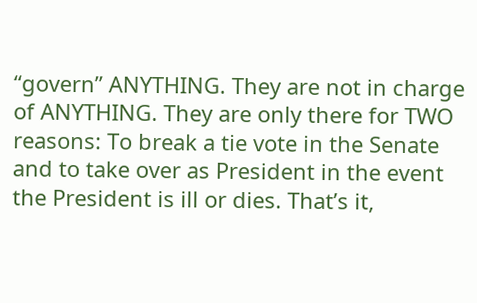“govern” ANYTHING. They are not in charge of ANYTHING. They are only there for TWO reasons: To break a tie vote in the Senate and to take over as President in the event the President is ill or dies. That’s it,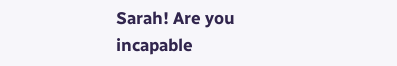Sarah! Are you incapable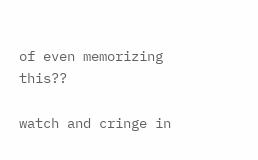of even memorizing this??

watch and cringe in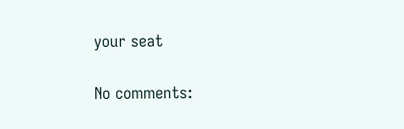your seat

No comments: